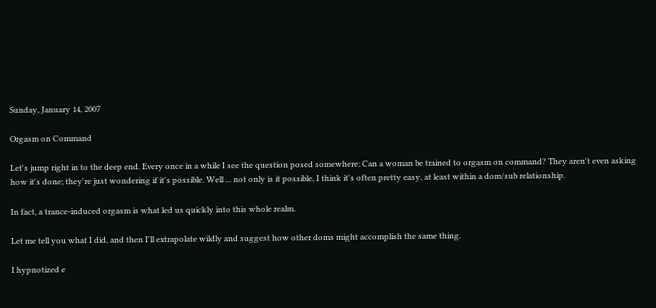Sunday, January 14, 2007

Orgasm on Command

Let's jump right in to the deep end. Every once in a while I see the question posed somewhere: Can a woman be trained to orgasm on command? They aren't even asking how it's done; they're just wondering if it's possible. Well ... not only is it possible, I think it's often pretty easy, at least within a dom/sub relationship.

In fact, a trance-induced orgasm is what led us quickly into this whole realm.

Let me tell you what I did, and then I'll extrapolate wildly and suggest how other doms might accomplish the same thing.

I hypnotized e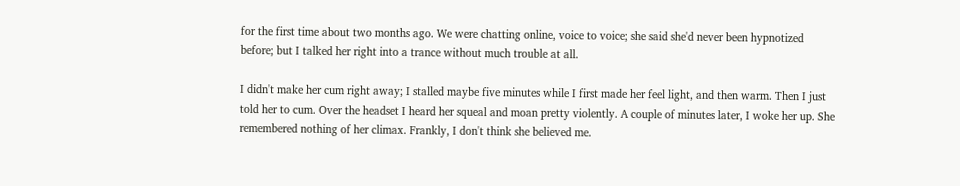for the first time about two months ago. We were chatting online, voice to voice; she said she'd never been hypnotized before; but I talked her right into a trance without much trouble at all.

I didn't make her cum right away; I stalled maybe five minutes while I first made her feel light, and then warm. Then I just told her to cum. Over the headset I heard her squeal and moan pretty violently. A couple of minutes later, I woke her up. She remembered nothing of her climax. Frankly, I don't think she believed me.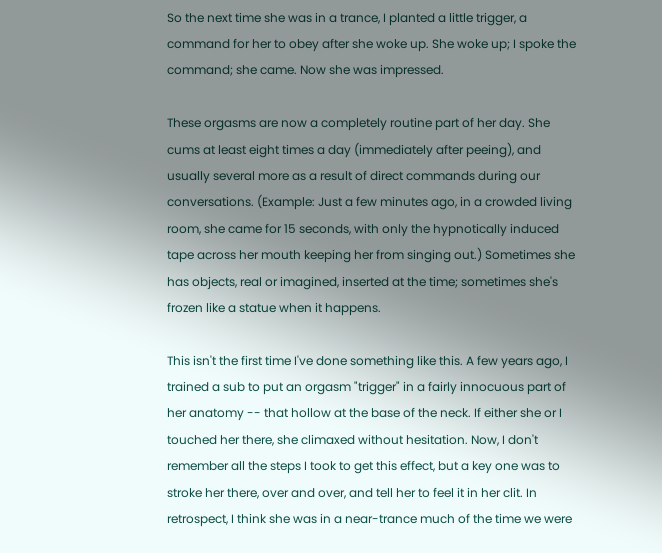So the next time she was in a trance, I planted a little trigger, a command for her to obey after she woke up. She woke up; I spoke the command; she came. Now she was impressed.

These orgasms are now a completely routine part of her day. She cums at least eight times a day (immediately after peeing), and usually several more as a result of direct commands during our conversations. (Example: Just a few minutes ago, in a crowded living room, she came for 15 seconds, with only the hypnotically induced tape across her mouth keeping her from singing out.) Sometimes she has objects, real or imagined, inserted at the time; sometimes she's frozen like a statue when it happens.

This isn't the first time I've done something like this. A few years ago, I trained a sub to put an orgasm "trigger" in a fairly innocuous part of her anatomy -- that hollow at the base of the neck. If either she or I touched her there, she climaxed without hesitation. Now, I don't remember all the steps I took to get this effect, but a key one was to stroke her there, over and over, and tell her to feel it in her clit. In retrospect, I think she was in a near-trance much of the time we were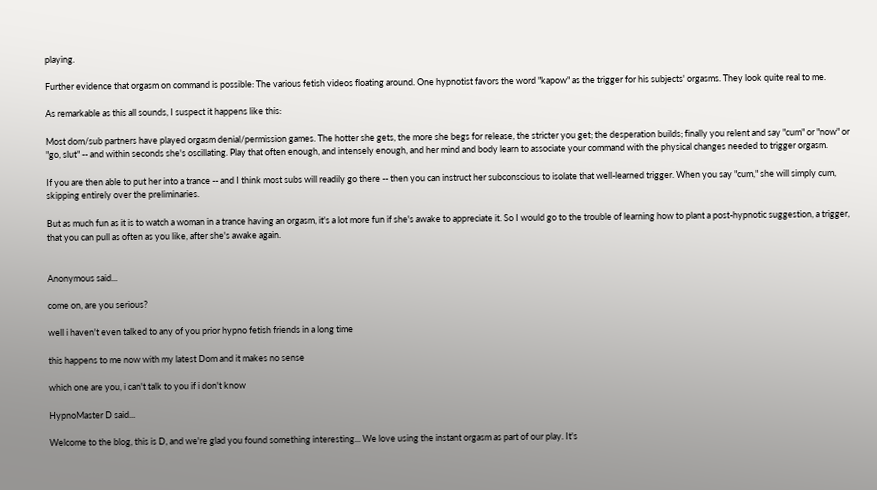playing.

Further evidence that orgasm on command is possible: The various fetish videos floating around. One hypnotist favors the word "kapow" as the trigger for his subjects' orgasms. They look quite real to me.

As remarkable as this all sounds, I suspect it happens like this:

Most dom/sub partners have played orgasm denial/permission games. The hotter she gets, the more she begs for release, the stricter you get; the desperation builds; finally you relent and say "cum" or "now" or "go, slut" -- and within seconds she's oscillating. Play that often enough, and intensely enough, and her mind and body learn to associate your command with the physical changes needed to trigger orgasm.

If you are then able to put her into a trance -- and I think most subs will readily go there -- then you can instruct her subconscious to isolate that well-learned trigger. When you say "cum," she will simply cum, skipping entirely over the preliminaries.

But as much fun as it is to watch a woman in a trance having an orgasm, it's a lot more fun if she's awake to appreciate it. So I would go to the trouble of learning how to plant a post-hypnotic suggestion, a trigger, that you can pull as often as you like, after she's awake again.


Anonymous said...

come on, are you serious?

well i haven't even talked to any of you prior hypno fetish friends in a long time

this happens to me now with my latest Dom and it makes no sense

which one are you, i can't talk to you if i don't know

HypnoMaster D said...

Welcome to the blog, this is D, and we're glad you found something interesting... We love using the instant orgasm as part of our play. It's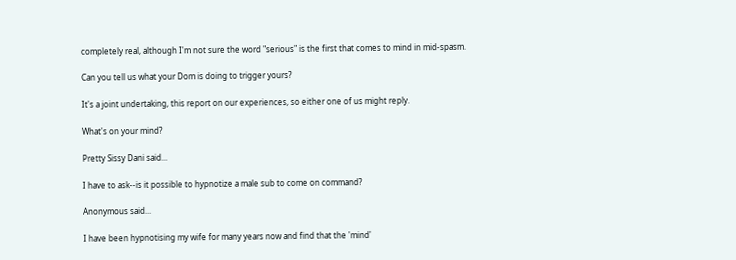completely real, although I'm not sure the word "serious" is the first that comes to mind in mid-spasm.

Can you tell us what your Dom is doing to trigger yours?

It's a joint undertaking, this report on our experiences, so either one of us might reply.

What's on your mind?

Pretty Sissy Dani said...

I have to ask--is it possible to hypnotize a male sub to come on command?

Anonymous said...

I have been hypnotising my wife for many years now and find that the 'mind'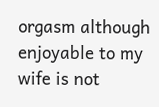orgasm although enjoyable to my wife is not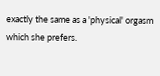exactly the same as a 'physical' orgasm which she prefers.